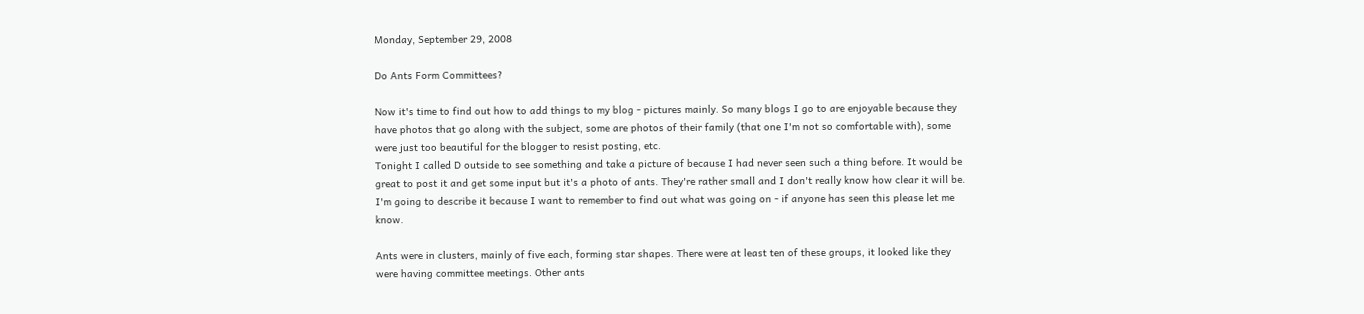Monday, September 29, 2008

Do Ants Form Committees?

Now it's time to find out how to add things to my blog - pictures mainly. So many blogs I go to are enjoyable because they have photos that go along with the subject, some are photos of their family (that one I'm not so comfortable with), some were just too beautiful for the blogger to resist posting, etc.
Tonight I called D outside to see something and take a picture of because I had never seen such a thing before. It would be great to post it and get some input but it's a photo of ants. They're rather small and I don't really know how clear it will be. I'm going to describe it because I want to remember to find out what was going on - if anyone has seen this please let me know.

Ants were in clusters, mainly of five each, forming star shapes. There were at least ten of these groups, it looked like they were having committee meetings. Other ants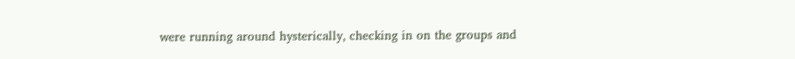were running around hysterically, checking in on the groups and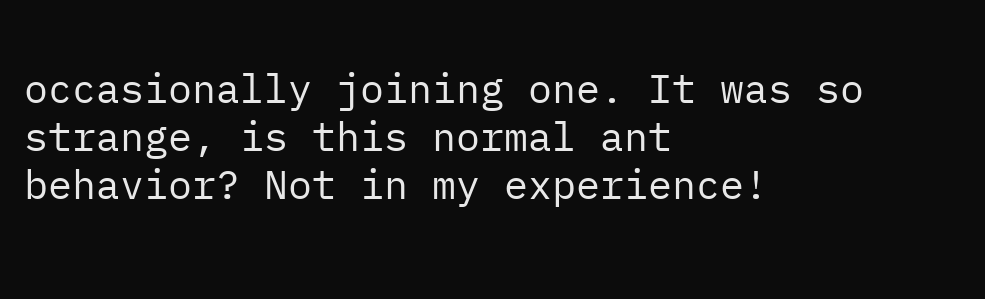occasionally joining one. It was so strange, is this normal ant behavior? Not in my experience!